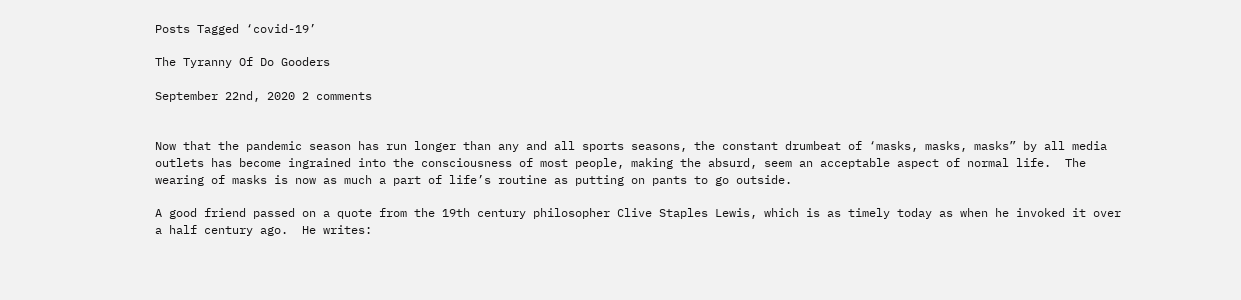Posts Tagged ‘covid-19’

The Tyranny Of Do Gooders

September 22nd, 2020 2 comments


Now that the pandemic season has run longer than any and all sports seasons, the constant drumbeat of ‘masks, masks, masks” by all media outlets has become ingrained into the consciousness of most people, making the absurd, seem an acceptable aspect of normal life.  The wearing of masks is now as much a part of life’s routine as putting on pants to go outside.

A good friend passed on a quote from the 19th century philosopher Clive Staples Lewis, which is as timely today as when he invoked it over a half century ago.  He writes: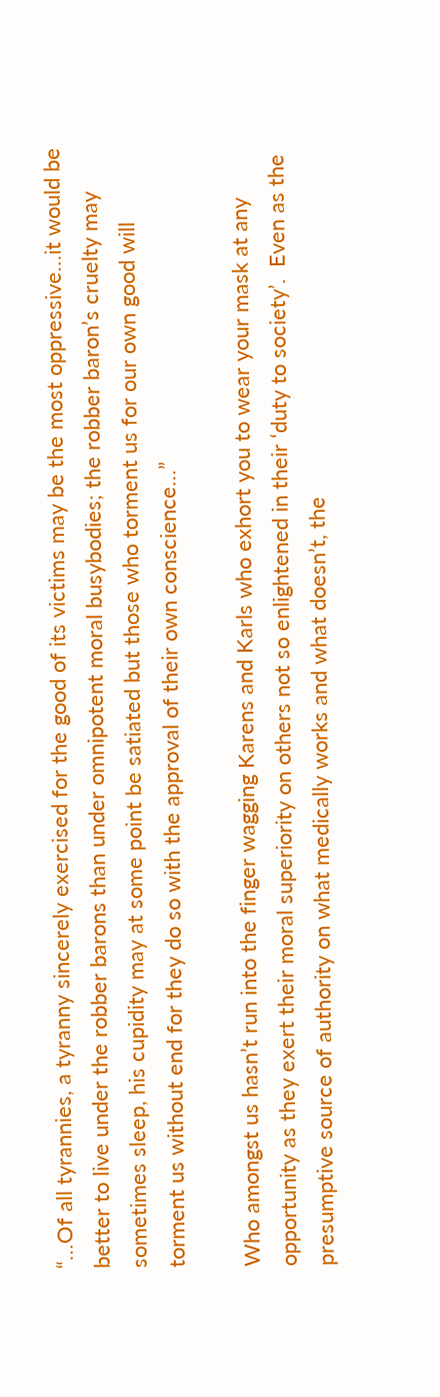“…Of all tyrannies, a tyranny sincerely exercised for the good of its victims may be the most oppressive…it would be better to live under the robber barons than under omnipotent moral busybodies; the robber baron’s cruelty may sometimes sleep, his cupidity may at some point be satiated but those who torment us for our own good will torment us without end for they do so with the approval of their own conscience…”

Who amongst us hasn’t run into the finger wagging Karens and Karls who exhort you to wear your mask at any opportunity as they exert their moral superiority on others not so enlightened in their ‘duty to society’.  Even as the presumptive source of authority on what medically works and what doesn’t, the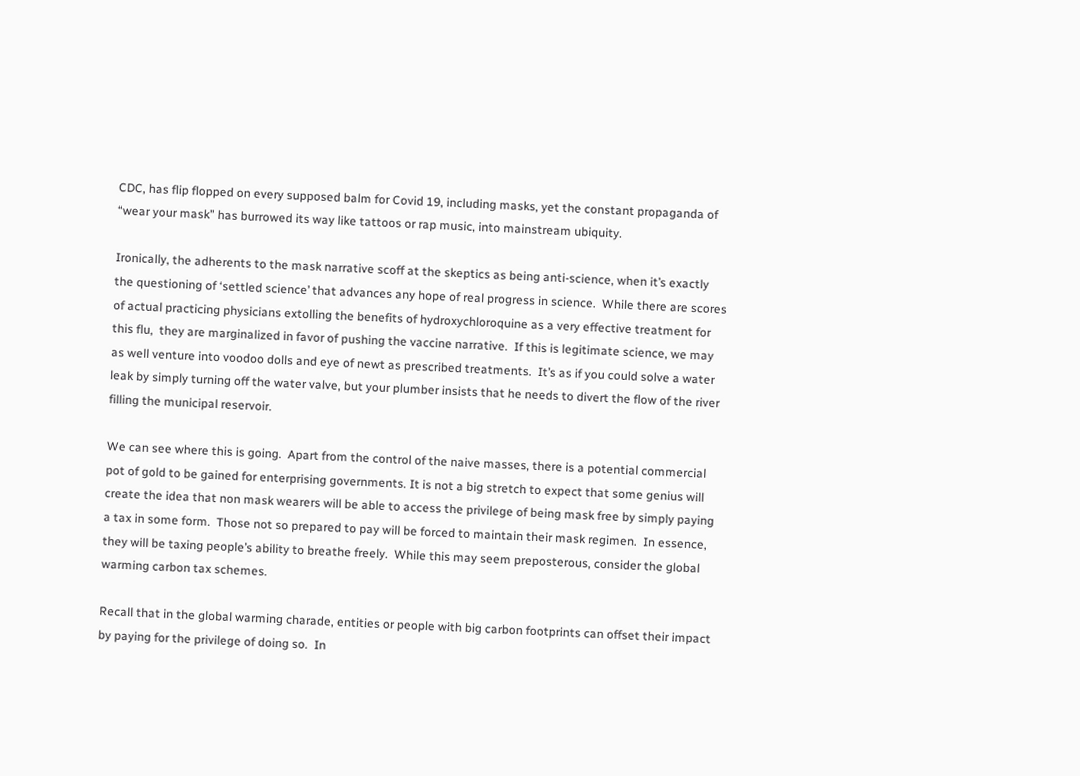CDC, has flip flopped on every supposed balm for Covid 19, including masks, yet the constant propaganda of “wear your mask” has burrowed its way like tattoos or rap music, into mainstream ubiquity.

Ironically, the adherents to the mask narrative scoff at the skeptics as being anti-science, when it’s exactly the questioning of ‘settled science’ that advances any hope of real progress in science.  While there are scores of actual practicing physicians extolling the benefits of hydroxychloroquine as a very effective treatment for this flu,  they are marginalized in favor of pushing the vaccine narrative.  If this is legitimate science, we may as well venture into voodoo dolls and eye of newt as prescribed treatments.  It’s as if you could solve a water leak by simply turning off the water valve, but your plumber insists that he needs to divert the flow of the river filling the municipal reservoir.

We can see where this is going.  Apart from the control of the naive masses, there is a potential commercial pot of gold to be gained for enterprising governments. It is not a big stretch to expect that some genius will create the idea that non mask wearers will be able to access the privilege of being mask free by simply paying a tax in some form.  Those not so prepared to pay will be forced to maintain their mask regimen.  In essence, they will be taxing people’s ability to breathe freely.  While this may seem preposterous, consider the global warming carbon tax schemes.

Recall that in the global warming charade, entities or people with big carbon footprints can offset their impact by paying for the privilege of doing so.  In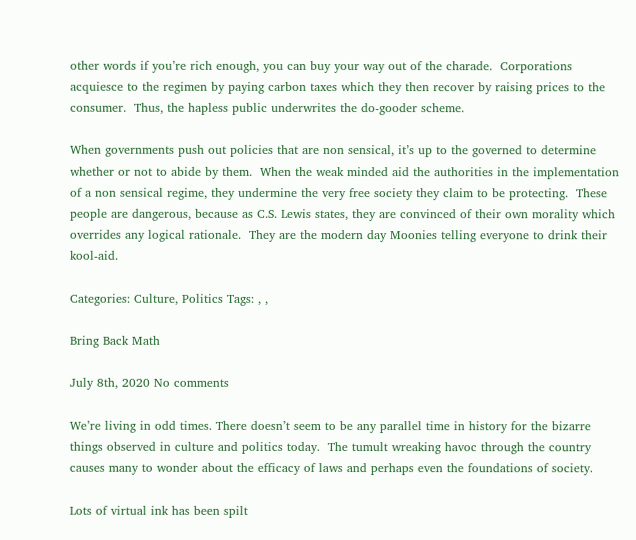other words if you’re rich enough, you can buy your way out of the charade.  Corporations acquiesce to the regimen by paying carbon taxes which they then recover by raising prices to the consumer.  Thus, the hapless public underwrites the do-gooder scheme.

When governments push out policies that are non sensical, it’s up to the governed to determine whether or not to abide by them.  When the weak minded aid the authorities in the implementation of a non sensical regime, they undermine the very free society they claim to be protecting.  These people are dangerous, because as C.S. Lewis states, they are convinced of their own morality which overrides any logical rationale.  They are the modern day Moonies telling everyone to drink their kool-aid.

Categories: Culture, Politics Tags: , ,

Bring Back Math

July 8th, 2020 No comments

We’re living in odd times. There doesn’t seem to be any parallel time in history for the bizarre things observed in culture and politics today.  The tumult wreaking havoc through the country causes many to wonder about the efficacy of laws and perhaps even the foundations of society.

Lots of virtual ink has been spilt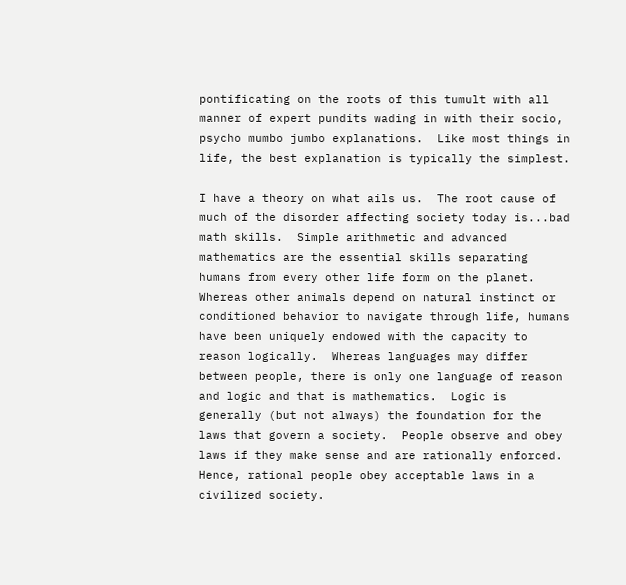pontificating on the roots of this tumult with all manner of expert pundits wading in with their socio, psycho mumbo jumbo explanations.  Like most things in life, the best explanation is typically the simplest.

I have a theory on what ails us.  The root cause of much of the disorder affecting society today is...bad math skills.  Simple arithmetic and advanced mathematics are the essential skills separating humans from every other life form on the planet.  Whereas other animals depend on natural instinct or conditioned behavior to navigate through life, humans have been uniquely endowed with the capacity to reason logically.  Whereas languages may differ between people, there is only one language of reason and logic and that is mathematics.  Logic is generally (but not always) the foundation for the laws that govern a society.  People observe and obey laws if they make sense and are rationally enforced. Hence, rational people obey acceptable laws in a civilized society.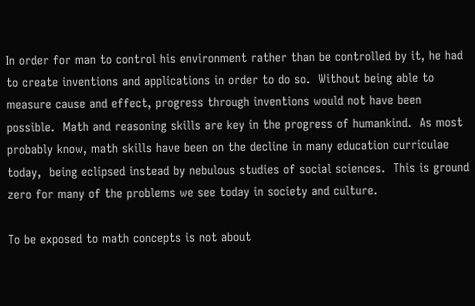In order for man to control his environment rather than be controlled by it, he had to create inventions and applications in order to do so.  Without being able to measure cause and effect, progress through inventions would not have been possible.  Math and reasoning skills are key in the progress of humankind.  As most probably know, math skills have been on the decline in many education curriculae today,  being eclipsed instead by nebulous studies of social sciences.  This is ground zero for many of the problems we see today in society and culture.

To be exposed to math concepts is not about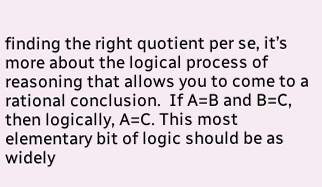finding the right quotient per se, it’s more about the logical process of reasoning that allows you to come to a rational conclusion.  If A=B and B=C, then logically, A=C. This most elementary bit of logic should be as widely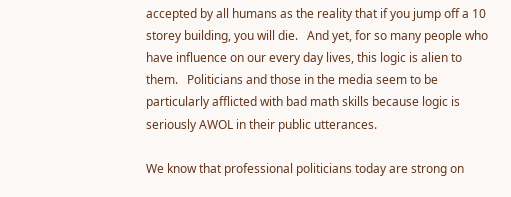accepted by all humans as the reality that if you jump off a 10 storey building, you will die.   And yet, for so many people who have influence on our every day lives, this logic is alien to them.   Politicians and those in the media seem to be particularly afflicted with bad math skills because logic is seriously AWOL in their public utterances.

We know that professional politicians today are strong on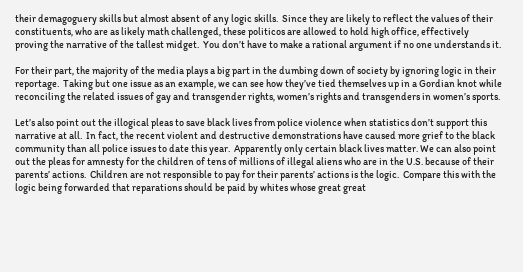their demagoguery skills but almost absent of any logic skills.  Since they are likely to reflect the values of their constituents, who are as likely math challenged, these politicos are allowed to hold high office, effectively proving the narrative of the tallest midget.  You don’t have to make a rational argument if no one understands it.

For their part, the majority of the media plays a big part in the dumbing down of society by ignoring logic in their reportage.  Taking but one issue as an example, we can see how they’ve tied themselves up in a Gordian knot while reconciling the related issues of gay and transgender rights, women’s rights and transgenders in women’s sports.

Let’s also point out the illogical pleas to save black lives from police violence when statistics don’t support this narrative at all.  In fact, the recent violent and destructive demonstrations have caused more grief to the black community than all police issues to date this year.  Apparently only certain black lives matter. We can also point out the pleas for amnesty for the children of tens of millions of illegal aliens who are in the U.S. because of their parents’ actions.  Children are not responsible to pay for their parents’ actions is the logic.  Compare this with the logic being forwarded that reparations should be paid by whites whose great great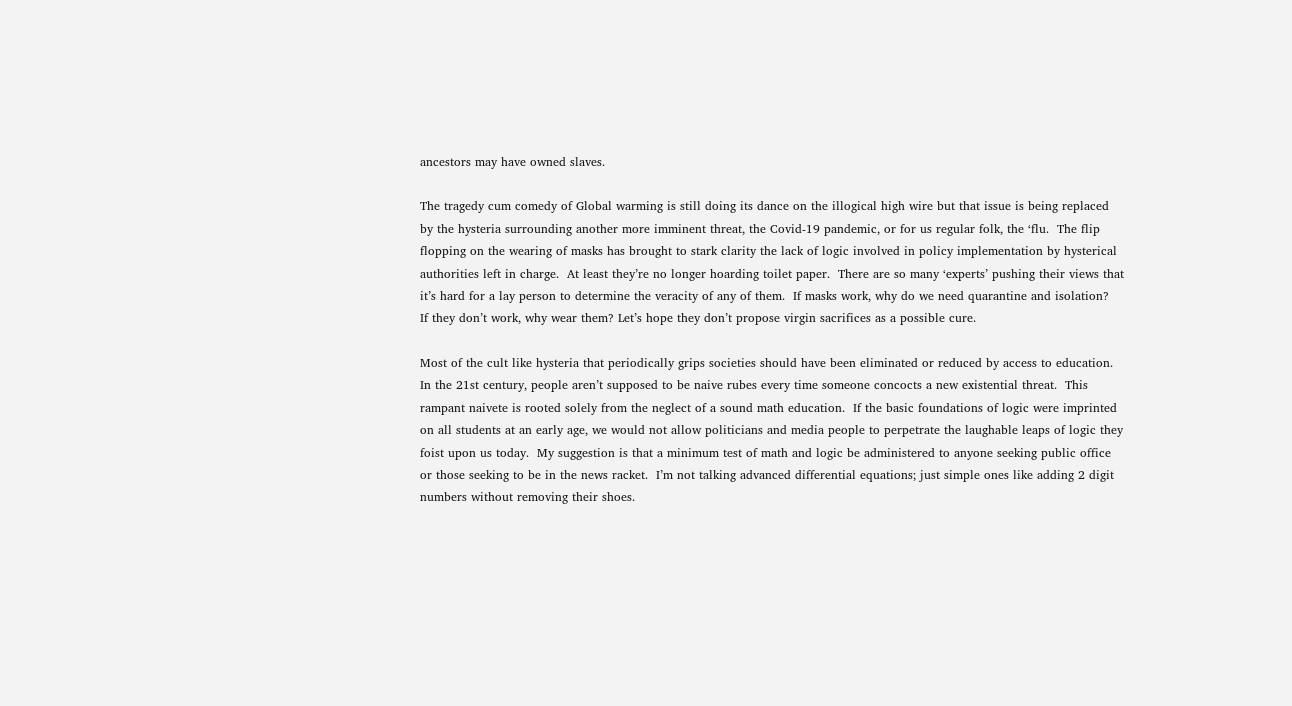ancestors may have owned slaves.

The tragedy cum comedy of Global warming is still doing its dance on the illogical high wire but that issue is being replaced by the hysteria surrounding another more imminent threat, the Covid-19 pandemic, or for us regular folk, the ‘flu.  The flip flopping on the wearing of masks has brought to stark clarity the lack of logic involved in policy implementation by hysterical authorities left in charge.  At least they’re no longer hoarding toilet paper.  There are so many ‘experts’ pushing their views that it’s hard for a lay person to determine the veracity of any of them.  If masks work, why do we need quarantine and isolation?  If they don’t work, why wear them? Let’s hope they don’t propose virgin sacrifices as a possible cure.

Most of the cult like hysteria that periodically grips societies should have been eliminated or reduced by access to education.  In the 21st century, people aren’t supposed to be naive rubes every time someone concocts a new existential threat.  This rampant naivete is rooted solely from the neglect of a sound math education.  If the basic foundations of logic were imprinted on all students at an early age, we would not allow politicians and media people to perpetrate the laughable leaps of logic they foist upon us today.  My suggestion is that a minimum test of math and logic be administered to anyone seeking public office or those seeking to be in the news racket.  I’m not talking advanced differential equations; just simple ones like adding 2 digit numbers without removing their shoes.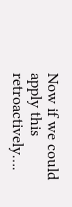Now if we could apply this retroactively….